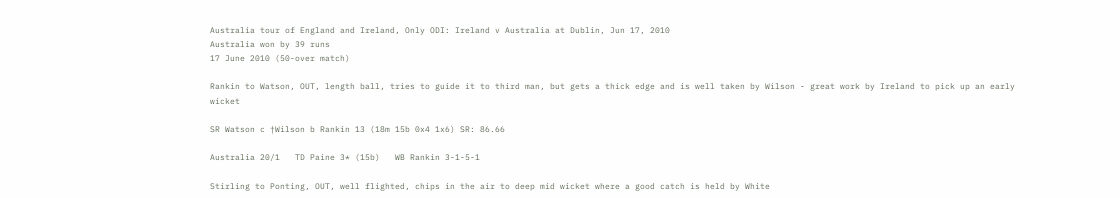Australia tour of England and Ireland, Only ODI: Ireland v Australia at Dublin, Jun 17, 2010
Australia won by 39 runs
17 June 2010 (50-over match)

Rankin to Watson, OUT, length ball, tries to guide it to third man, but gets a thick edge and is well taken by Wilson - great work by Ireland to pick up an early wicket

SR Watson c †Wilson b Rankin 13 (18m 15b 0x4 1x6) SR: 86.66

Australia 20/1   TD Paine 3* (15b)   WB Rankin 3-1-5-1

Stirling to Ponting, OUT, well flighted, chips in the air to deep mid wicket where a good catch is held by White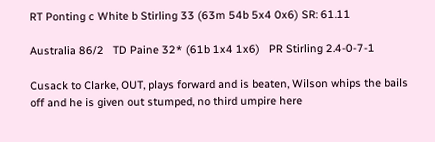RT Ponting c White b Stirling 33 (63m 54b 5x4 0x6) SR: 61.11

Australia 86/2   TD Paine 32* (61b 1x4 1x6)   PR Stirling 2.4-0-7-1

Cusack to Clarke, OUT, plays forward and is beaten, Wilson whips the bails off and he is given out stumped, no third umpire here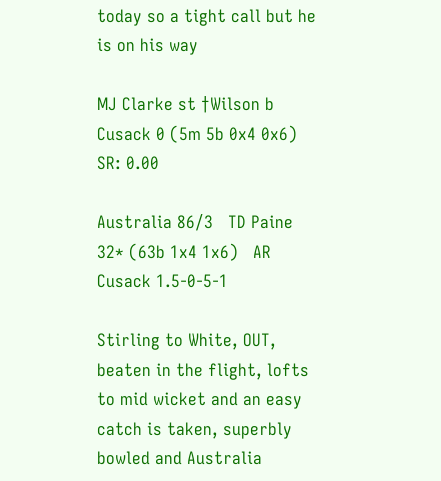today so a tight call but he is on his way

MJ Clarke st †Wilson b Cusack 0 (5m 5b 0x4 0x6) SR: 0.00

Australia 86/3   TD Paine 32* (63b 1x4 1x6)   AR Cusack 1.5-0-5-1

Stirling to White, OUT, beaten in the flight, lofts to mid wicket and an easy catch is taken, superbly bowled and Australia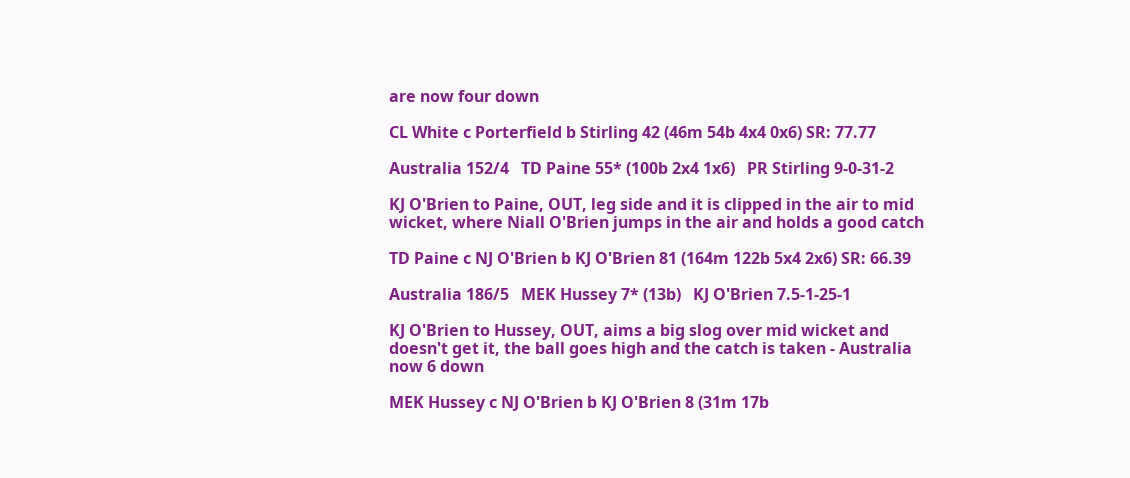are now four down

CL White c Porterfield b Stirling 42 (46m 54b 4x4 0x6) SR: 77.77

Australia 152/4   TD Paine 55* (100b 2x4 1x6)   PR Stirling 9-0-31-2

KJ O'Brien to Paine, OUT, leg side and it is clipped in the air to mid wicket, where Niall O'Brien jumps in the air and holds a good catch

TD Paine c NJ O'Brien b KJ O'Brien 81 (164m 122b 5x4 2x6) SR: 66.39

Australia 186/5   MEK Hussey 7* (13b)   KJ O'Brien 7.5-1-25-1

KJ O'Brien to Hussey, OUT, aims a big slog over mid wicket and doesn't get it, the ball goes high and the catch is taken - Australia now 6 down

MEK Hussey c NJ O'Brien b KJ O'Brien 8 (31m 17b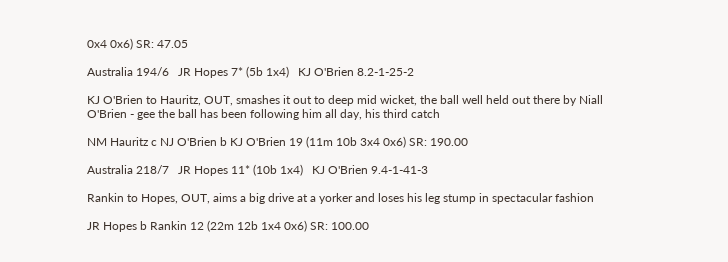0x4 0x6) SR: 47.05

Australia 194/6   JR Hopes 7* (5b 1x4)   KJ O'Brien 8.2-1-25-2

KJ O'Brien to Hauritz, OUT, smashes it out to deep mid wicket, the ball well held out there by Niall O'Brien - gee the ball has been following him all day, his third catch

NM Hauritz c NJ O'Brien b KJ O'Brien 19 (11m 10b 3x4 0x6) SR: 190.00

Australia 218/7   JR Hopes 11* (10b 1x4)   KJ O'Brien 9.4-1-41-3

Rankin to Hopes, OUT, aims a big drive at a yorker and loses his leg stump in spectacular fashion

JR Hopes b Rankin 12 (22m 12b 1x4 0x6) SR: 100.00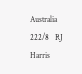Australia 222/8   RJ Harris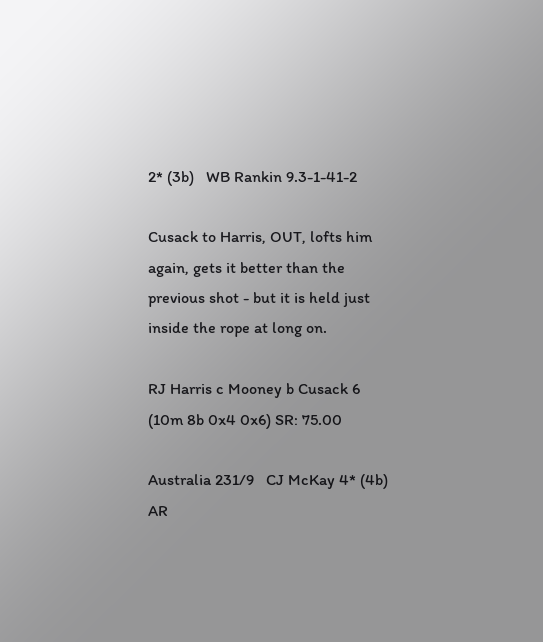2* (3b)   WB Rankin 9.3-1-41-2

Cusack to Harris, OUT, lofts him again, gets it better than the previous shot - but it is held just inside the rope at long on.

RJ Harris c Mooney b Cusack 6 (10m 8b 0x4 0x6) SR: 75.00

Australia 231/9   CJ McKay 4* (4b)   AR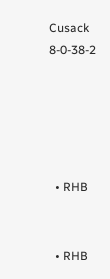Cusack 8-0-38-2





  • RHB


  • RHB